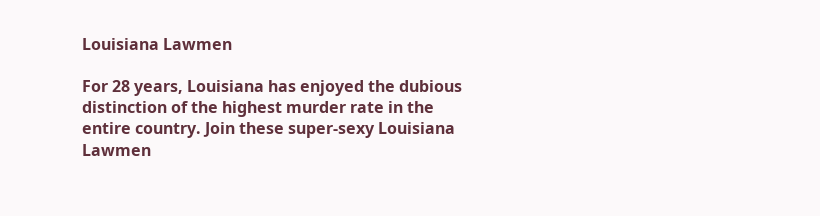Louisiana Lawmen

For 28 years, Louisiana has enjoyed the dubious distinction of the highest murder rate in the entire country. Join these super-sexy Louisiana Lawmen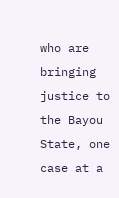who are bringing justice to the Bayou State, one case at a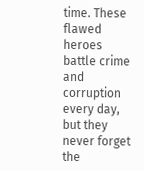time. These flawed heroes battle crime and corruption every day, but they never forget the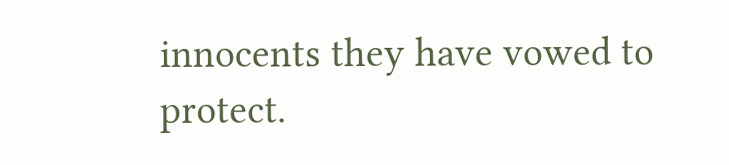innocents they have vowed to protect.